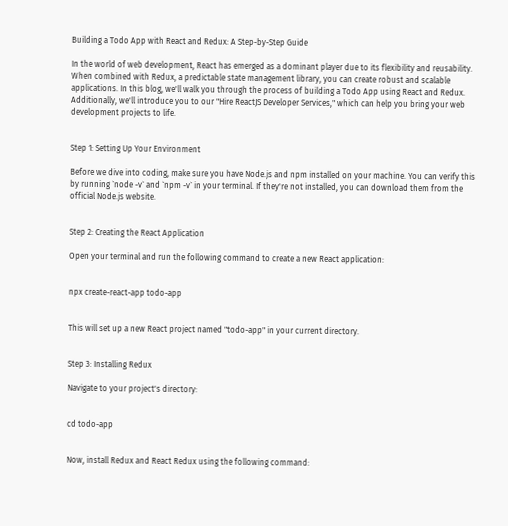Building a Todo App with React and Redux: A Step-by-Step Guide

In the world of web development, React has emerged as a dominant player due to its flexibility and reusability. When combined with Redux, a predictable state management library, you can create robust and scalable applications. In this blog, we'll walk you through the process of building a Todo App using React and Redux. Additionally, we'll introduce you to our "Hire ReactJS Developer Services," which can help you bring your web development projects to life.


Step 1: Setting Up Your Environment

Before we dive into coding, make sure you have Node.js and npm installed on your machine. You can verify this by running `node -v` and `npm -v` in your terminal. If they're not installed, you can download them from the official Node.js website.


Step 2: Creating the React Application

Open your terminal and run the following command to create a new React application:


npx create-react-app todo-app


This will set up a new React project named "todo-app" in your current directory.


Step 3: Installing Redux

Navigate to your project's directory:


cd todo-app


Now, install Redux and React Redux using the following command: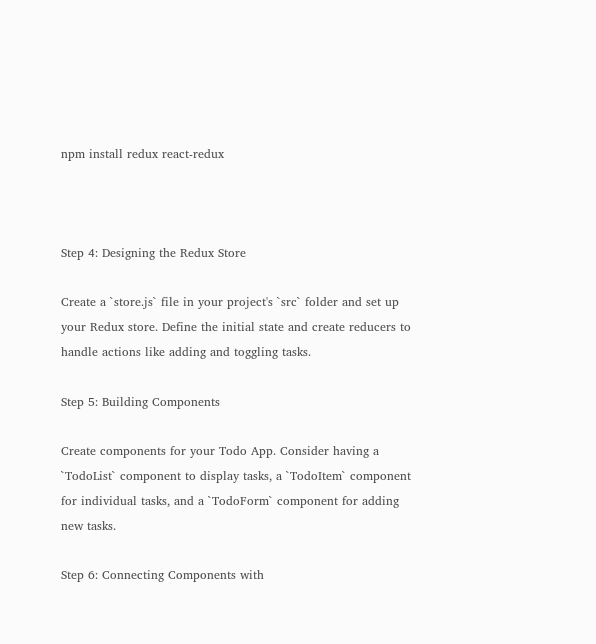npm install redux react-redux



Step 4: Designing the Redux Store

Create a `store.js` file in your project's `src` folder and set up your Redux store. Define the initial state and create reducers to handle actions like adding and toggling tasks.

Step 5: Building Components

Create components for your Todo App. Consider having a `TodoList` component to display tasks, a `TodoItem` component for individual tasks, and a `TodoForm` component for adding new tasks.

Step 6: Connecting Components with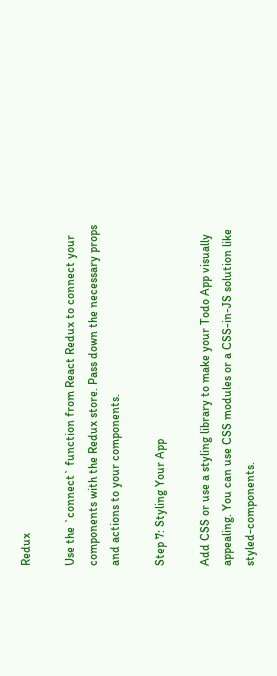Redux

Use the `connect` function from React Redux to connect your components with the Redux store. Pass down the necessary props and actions to your components.

Step 7: Styling Your App

Add CSS or use a styling library to make your Todo App visually appealing. You can use CSS modules or a CSS-in-JS solution like styled-components.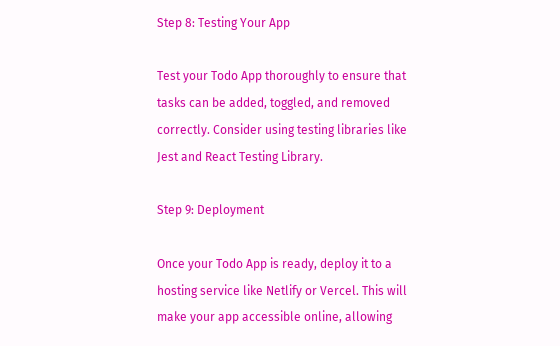Step 8: Testing Your App

Test your Todo App thoroughly to ensure that tasks can be added, toggled, and removed correctly. Consider using testing libraries like Jest and React Testing Library.

Step 9: Deployment

Once your Todo App is ready, deploy it to a hosting service like Netlify or Vercel. This will make your app accessible online, allowing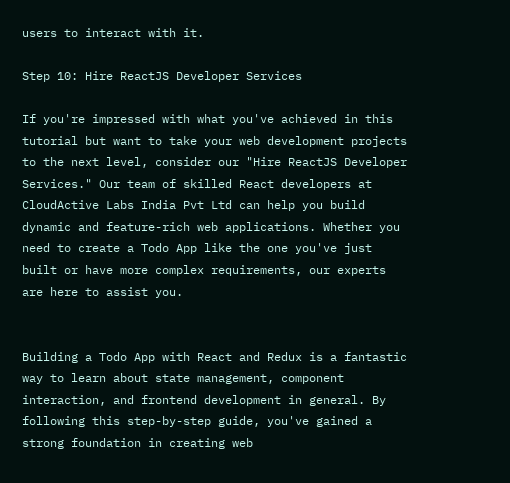users to interact with it.

Step 10: Hire ReactJS Developer Services

If you're impressed with what you've achieved in this tutorial but want to take your web development projects to the next level, consider our "Hire ReactJS Developer Services." Our team of skilled React developers at CloudActive Labs India Pvt Ltd can help you build dynamic and feature-rich web applications. Whether you need to create a Todo App like the one you've just built or have more complex requirements, our experts are here to assist you.


Building a Todo App with React and Redux is a fantastic way to learn about state management, component interaction, and frontend development in general. By following this step-by-step guide, you've gained a strong foundation in creating web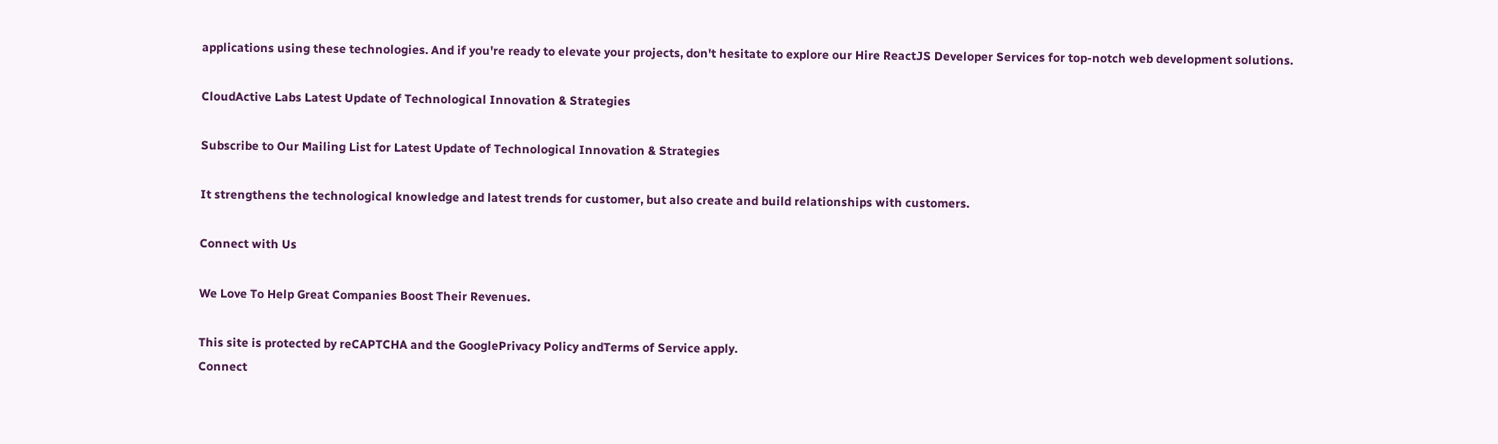applications using these technologies. And if you're ready to elevate your projects, don't hesitate to explore our Hire ReactJS Developer Services for top-notch web development solutions.

CloudActive Labs Latest Update of Technological Innovation & Strategies

Subscribe to Our Mailing List for Latest Update of Technological Innovation & Strategies

It strengthens the technological knowledge and latest trends for customer, but also create and build relationships with customers.

Connect with Us

We Love To Help Great Companies Boost Their Revenues.

This site is protected by reCAPTCHA and the GooglePrivacy Policy andTerms of Service apply.
Connect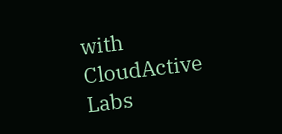with CloudActive Labs